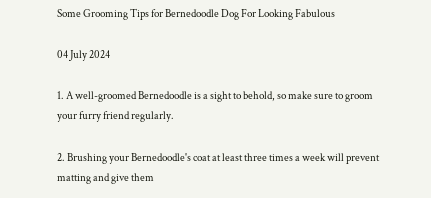Some Grooming Tips for Bernedoodle Dog For Looking Fabulous

04 July 2024

1. A well-groomed Bernedoodle is a sight to behold, so make sure to groom your furry friend regularly.

2. Brushing your Bernedoodle's coat at least three times a week will prevent matting and give them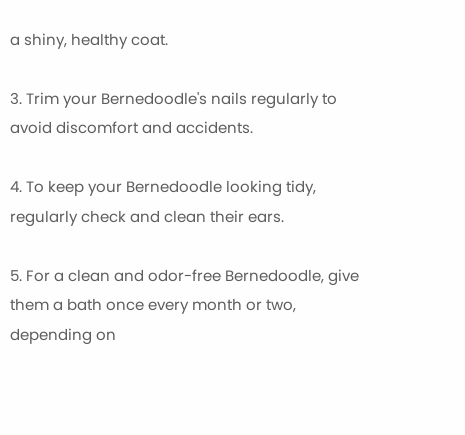a shiny, healthy coat.

3. Trim your Bernedoodle's nails regularly to avoid discomfort and accidents.

4. To keep your Bernedoodle looking tidy, regularly check and clean their ears.

5. For a clean and odor-free Bernedoodle, give them a bath once every month or two, depending on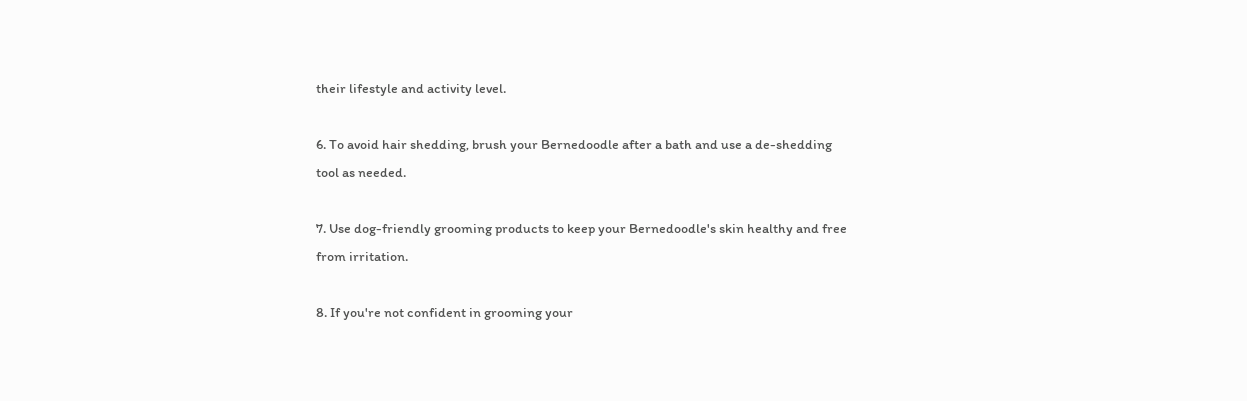their lifestyle and activity level.

6. To avoid hair shedding, brush your Bernedoodle after a bath and use a de-shedding tool as needed.

7. Use dog-friendly grooming products to keep your Bernedoodle's skin healthy and free from irritation.

8. If you're not confident in grooming your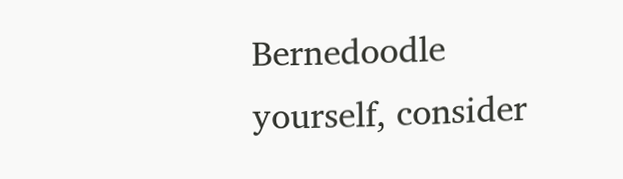Bernedoodle yourself, consider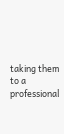taking them to a professional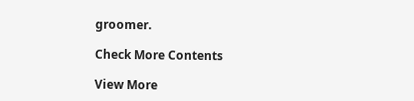groomer.

Check More Contents

View More